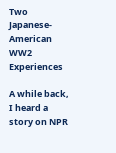Two Japanese-American WW2 Experiences

A while back, I heard a story on NPR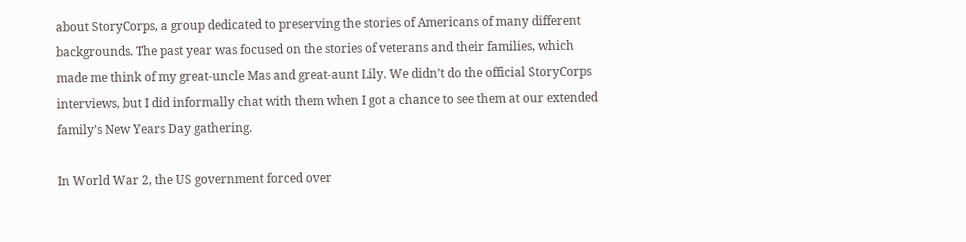about StoryCorps, a group dedicated to preserving the stories of Americans of many different backgrounds. The past year was focused on the stories of veterans and their families, which made me think of my great-uncle Mas and great-aunt Lily. We didn’t do the official StoryCorps interviews, but I did informally chat with them when I got a chance to see them at our extended family’s New Years Day gathering.

In World War 2, the US government forced over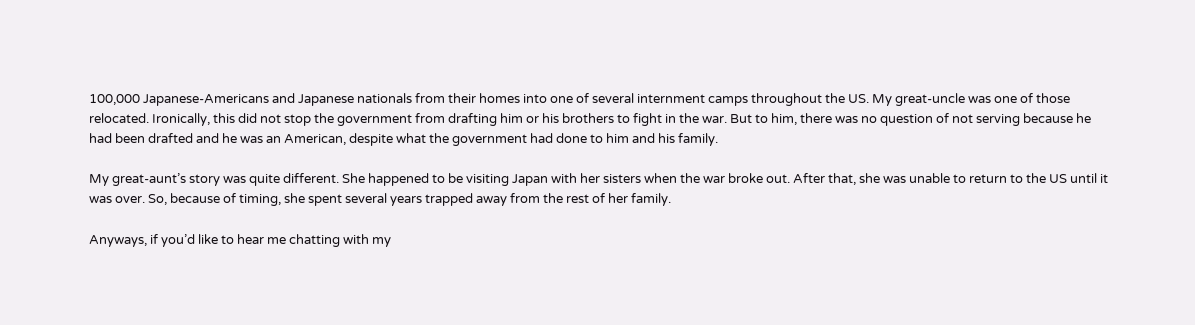100,000 Japanese-Americans and Japanese nationals from their homes into one of several internment camps throughout the US. My great-uncle was one of those relocated. Ironically, this did not stop the government from drafting him or his brothers to fight in the war. But to him, there was no question of not serving because he had been drafted and he was an American, despite what the government had done to him and his family.

My great-aunt’s story was quite different. She happened to be visiting Japan with her sisters when the war broke out. After that, she was unable to return to the US until it was over. So, because of timing, she spent several years trapped away from the rest of her family.

Anyways, if you’d like to hear me chatting with my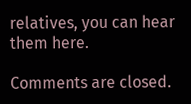relatives, you can hear them here.

Comments are closed.